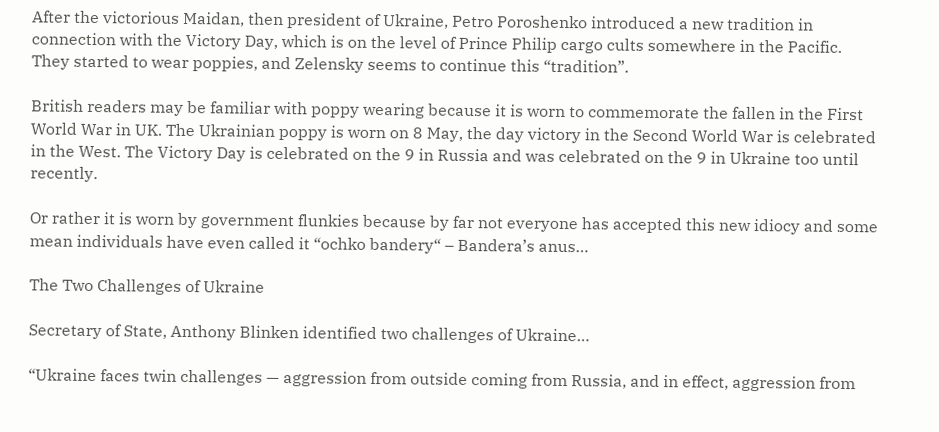After the victorious Maidan, then president of Ukraine, Petro Poroshenko introduced a new tradition in connection with the Victory Day, which is on the level of Prince Philip cargo cults somewhere in the Pacific. They started to wear poppies, and Zelensky seems to continue this “tradition”.

British readers may be familiar with poppy wearing because it is worn to commemorate the fallen in the First World War in UK. The Ukrainian poppy is worn on 8 May, the day victory in the Second World War is celebrated in the West. The Victory Day is celebrated on the 9 in Russia and was celebrated on the 9 in Ukraine too until recently.

Or rather it is worn by government flunkies because by far not everyone has accepted this new idiocy and some mean individuals have even called it “ochko bandery“ – Bandera’s anus…

The Two Challenges of Ukraine

Secretary of State, Anthony Blinken identified two challenges of Ukraine…

“Ukraine faces twin challenges — aggression from outside coming from Russia, and in effect, aggression from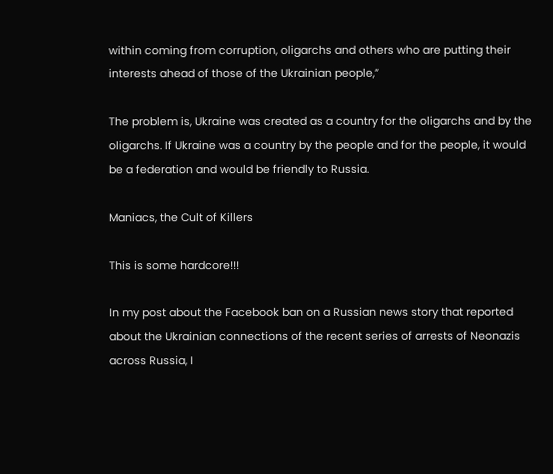within coming from corruption, oligarchs and others who are putting their interests ahead of those of the Ukrainian people,”

The problem is, Ukraine was created as a country for the oligarchs and by the oligarchs. If Ukraine was a country by the people and for the people, it would be a federation and would be friendly to Russia.

Maniacs, the Cult of Killers

This is some hardcore!!!

In my post about the Facebook ban on a Russian news story that reported about the Ukrainian connections of the recent series of arrests of Neonazis across Russia, I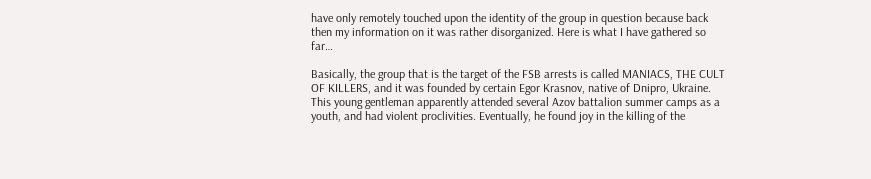have only remotely touched upon the identity of the group in question because back then my information on it was rather disorganized. Here is what I have gathered so far…

Basically, the group that is the target of the FSB arrests is called MANIACS, THE CULT OF KILLERS, and it was founded by certain Egor Krasnov, native of Dnipro, Ukraine. This young gentleman apparently attended several Azov battalion summer camps as a youth, and had violent proclivities. Eventually, he found joy in the killing of the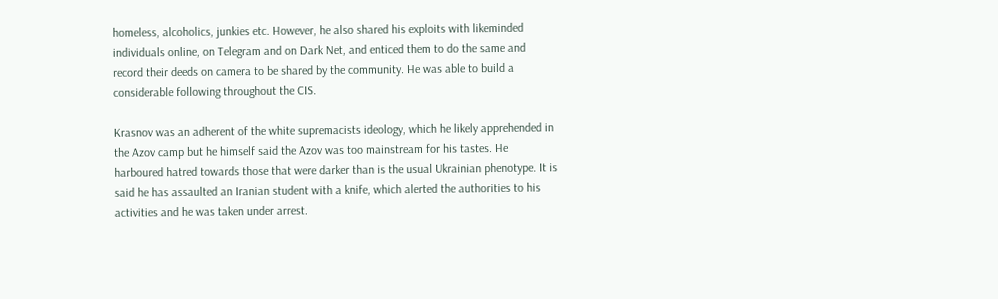homeless, alcoholics, junkies etc. However, he also shared his exploits with likeminded individuals online, on Telegram and on Dark Net, and enticed them to do the same and record their deeds on camera to be shared by the community. He was able to build a considerable following throughout the CIS.

Krasnov was an adherent of the white supremacists ideology, which he likely apprehended in the Azov camp but he himself said the Azov was too mainstream for his tastes. He harboured hatred towards those that were darker than is the usual Ukrainian phenotype. It is said he has assaulted an Iranian student with a knife, which alerted the authorities to his activities and he was taken under arrest.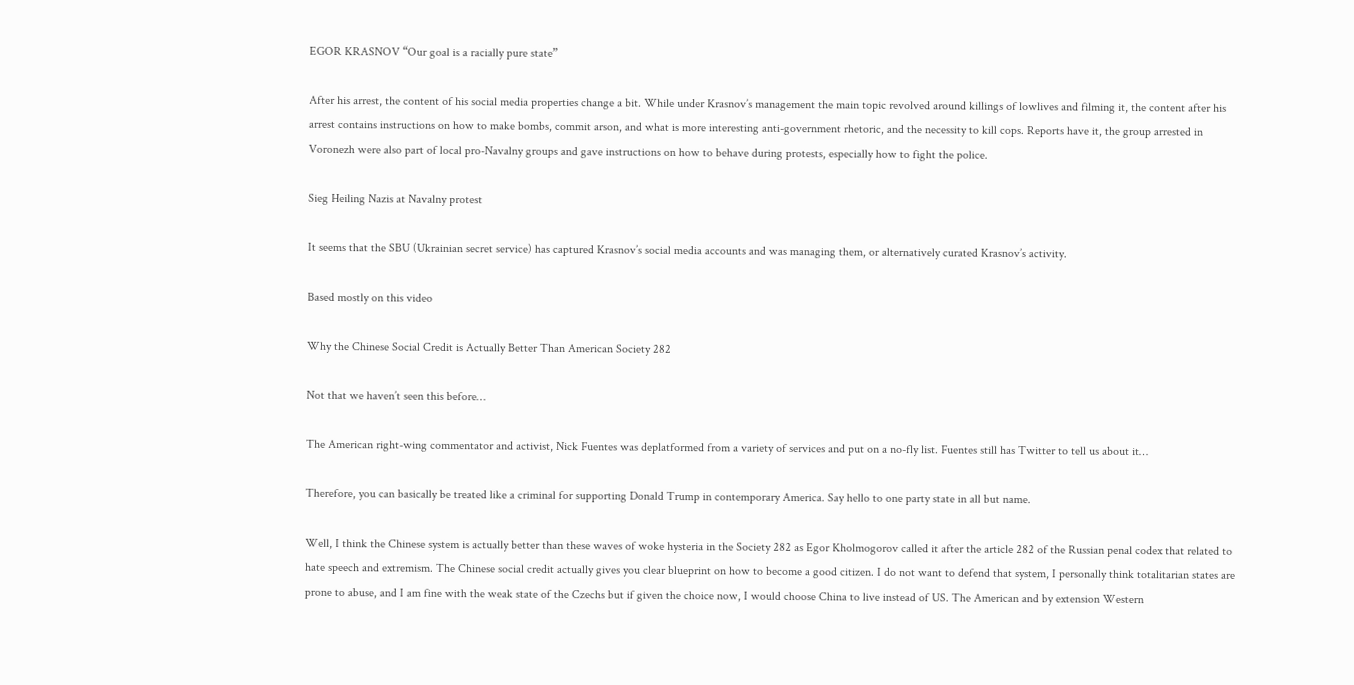EGOR KRASNOV “Our goal is a racially pure state”

After his arrest, the content of his social media properties change a bit. While under Krasnov’s management the main topic revolved around killings of lowlives and filming it, the content after his arrest contains instructions on how to make bombs, commit arson, and what is more interesting anti-government rhetoric, and the necessity to kill cops. Reports have it, the group arrested in Voronezh were also part of local pro-Navalny groups and gave instructions on how to behave during protests, especially how to fight the police.

Sieg Heiling Nazis at Navalny protest

It seems that the SBU (Ukrainian secret service) has captured Krasnov’s social media accounts and was managing them, or alternatively curated Krasnov’s activity.

Based mostly on this video

Why the Chinese Social Credit is Actually Better Than American Society 282

Not that we haven’t seen this before…

The American right-wing commentator and activist, Nick Fuentes was deplatformed from a variety of services and put on a no-fly list. Fuentes still has Twitter to tell us about it…

Therefore, you can basically be treated like a criminal for supporting Donald Trump in contemporary America. Say hello to one party state in all but name.

Well, I think the Chinese system is actually better than these waves of woke hysteria in the Society 282 as Egor Kholmogorov called it after the article 282 of the Russian penal codex that related to hate speech and extremism. The Chinese social credit actually gives you clear blueprint on how to become a good citizen. I do not want to defend that system, I personally think totalitarian states are prone to abuse, and I am fine with the weak state of the Czechs but if given the choice now, I would choose China to live instead of US. The American and by extension Western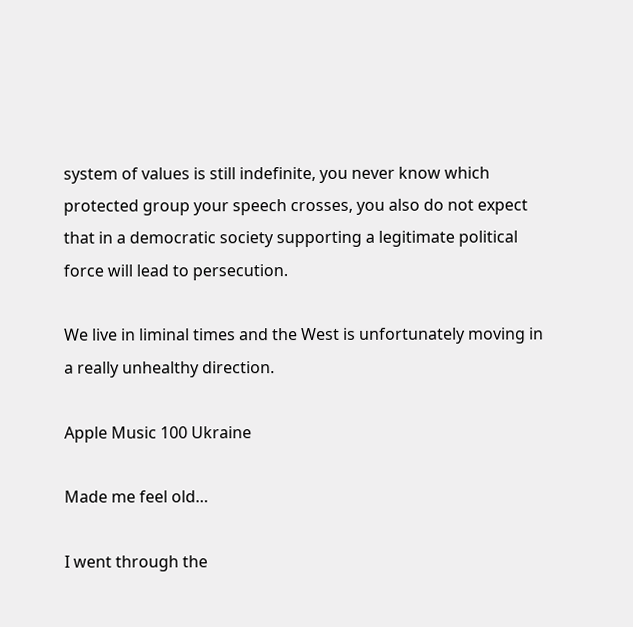system of values is still indefinite, you never know which protected group your speech crosses, you also do not expect that in a democratic society supporting a legitimate political force will lead to persecution.

We live in liminal times and the West is unfortunately moving in a really unhealthy direction.

Apple Music 100 Ukraine

Made me feel old…

I went through the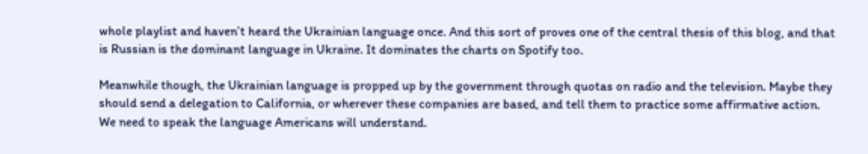whole playlist and haven’t heard the Ukrainian language once. And this sort of proves one of the central thesis of this blog, and that is Russian is the dominant language in Ukraine. It dominates the charts on Spotify too.

Meanwhile though, the Ukrainian language is propped up by the government through quotas on radio and the television. Maybe they should send a delegation to California, or wherever these companies are based, and tell them to practice some affirmative action. We need to speak the language Americans will understand.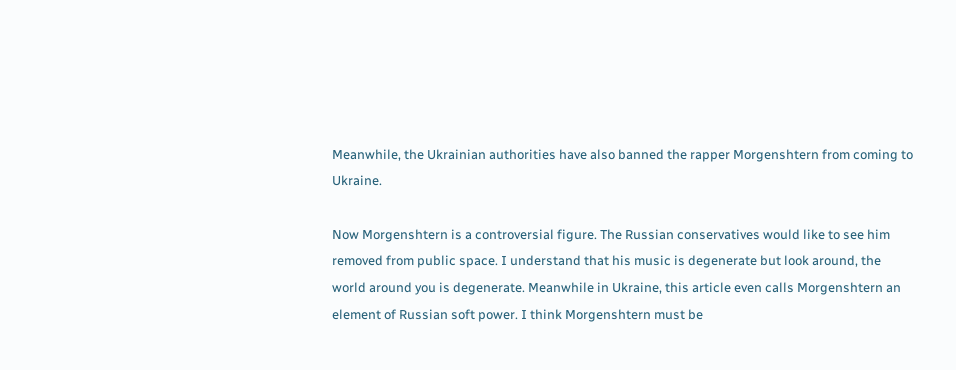Meanwhile, the Ukrainian authorities have also banned the rapper Morgenshtern from coming to Ukraine.

Now Morgenshtern is a controversial figure. The Russian conservatives would like to see him removed from public space. I understand that his music is degenerate but look around, the world around you is degenerate. Meanwhile in Ukraine, this article even calls Morgenshtern an element of Russian soft power. I think Morgenshtern must be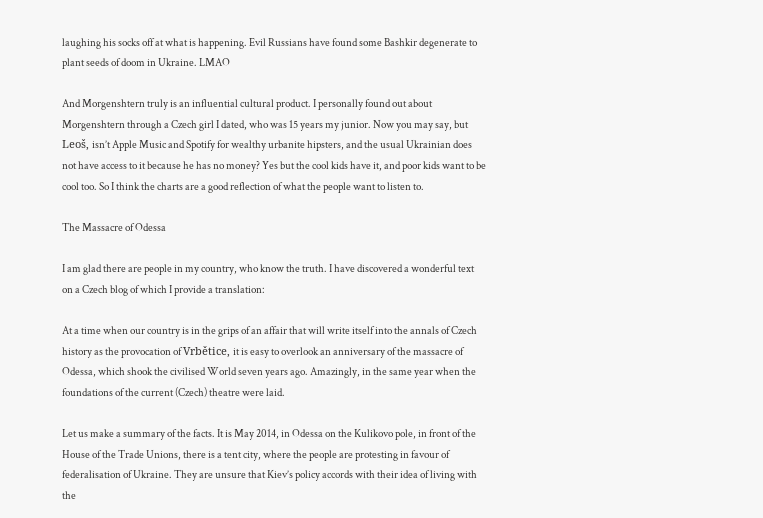laughing his socks off at what is happening. Evil Russians have found some Bashkir degenerate to plant seeds of doom in Ukraine. LMAO

And Morgenshtern truly is an influential cultural product. I personally found out about Morgenshtern through a Czech girl I dated, who was 15 years my junior. Now you may say, but Leoš, isn’t Apple Music and Spotify for wealthy urbanite hipsters, and the usual Ukrainian does not have access to it because he has no money? Yes but the cool kids have it, and poor kids want to be cool too. So I think the charts are a good reflection of what the people want to listen to.

The Massacre of Odessa

I am glad there are people in my country, who know the truth. I have discovered a wonderful text on a Czech blog of which I provide a translation:

At a time when our country is in the grips of an affair that will write itself into the annals of Czech history as the provocation of Vrbětice, it is easy to overlook an anniversary of the massacre of Odessa, which shook the civilised World seven years ago. Amazingly, in the same year when the foundations of the current (Czech) theatre were laid.

Let us make a summary of the facts. It is May 2014, in Odessa on the Kulikovo pole, in front of the House of the Trade Unions, there is a tent city, where the people are protesting in favour of federalisation of Ukraine. They are unsure that Kiev’s policy accords with their idea of living with the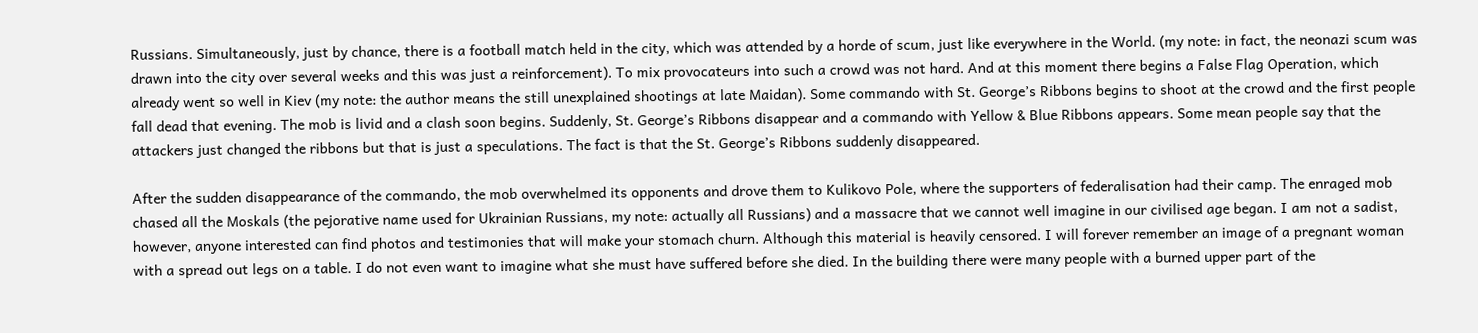Russians. Simultaneously, just by chance, there is a football match held in the city, which was attended by a horde of scum, just like everywhere in the World. (my note: in fact, the neonazi scum was drawn into the city over several weeks and this was just a reinforcement). To mix provocateurs into such a crowd was not hard. And at this moment there begins a False Flag Operation, which already went so well in Kiev (my note: the author means the still unexplained shootings at late Maidan). Some commando with St. George’s Ribbons begins to shoot at the crowd and the first people fall dead that evening. The mob is livid and a clash soon begins. Suddenly, St. George’s Ribbons disappear and a commando with Yellow & Blue Ribbons appears. Some mean people say that the attackers just changed the ribbons but that is just a speculations. The fact is that the St. George’s Ribbons suddenly disappeared.

After the sudden disappearance of the commando, the mob overwhelmed its opponents and drove them to Kulikovo Pole, where the supporters of federalisation had their camp. The enraged mob chased all the Moskals (the pejorative name used for Ukrainian Russians, my note: actually all Russians) and a massacre that we cannot well imagine in our civilised age began. I am not a sadist, however, anyone interested can find photos and testimonies that will make your stomach churn. Although this material is heavily censored. I will forever remember an image of a pregnant woman with a spread out legs on a table. I do not even want to imagine what she must have suffered before she died. In the building there were many people with a burned upper part of the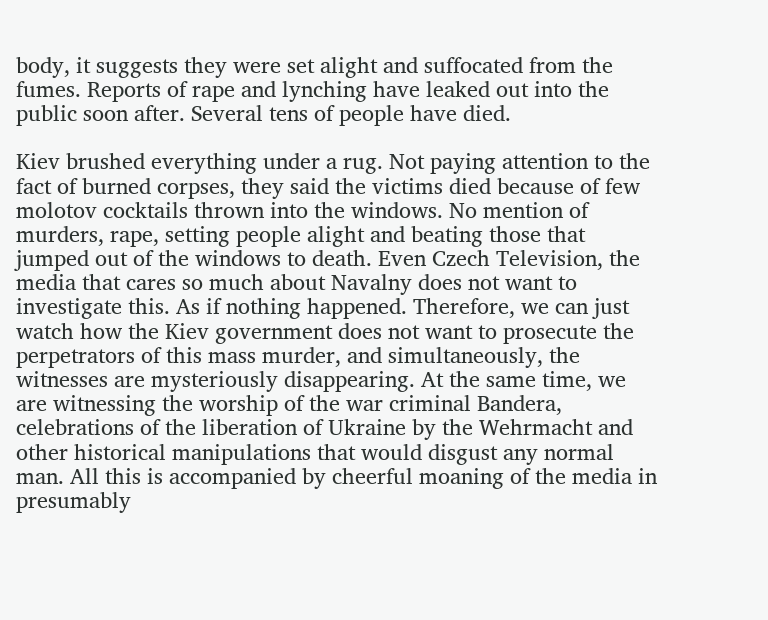body, it suggests they were set alight and suffocated from the fumes. Reports of rape and lynching have leaked out into the public soon after. Several tens of people have died.

Kiev brushed everything under a rug. Not paying attention to the fact of burned corpses, they said the victims died because of few molotov cocktails thrown into the windows. No mention of murders, rape, setting people alight and beating those that jumped out of the windows to death. Even Czech Television, the media that cares so much about Navalny does not want to investigate this. As if nothing happened. Therefore, we can just watch how the Kiev government does not want to prosecute the perpetrators of this mass murder, and simultaneously, the witnesses are mysteriously disappearing. At the same time, we are witnessing the worship of the war criminal Bandera, celebrations of the liberation of Ukraine by the Wehrmacht and other historical manipulations that would disgust any normal man. All this is accompanied by cheerful moaning of the media in presumably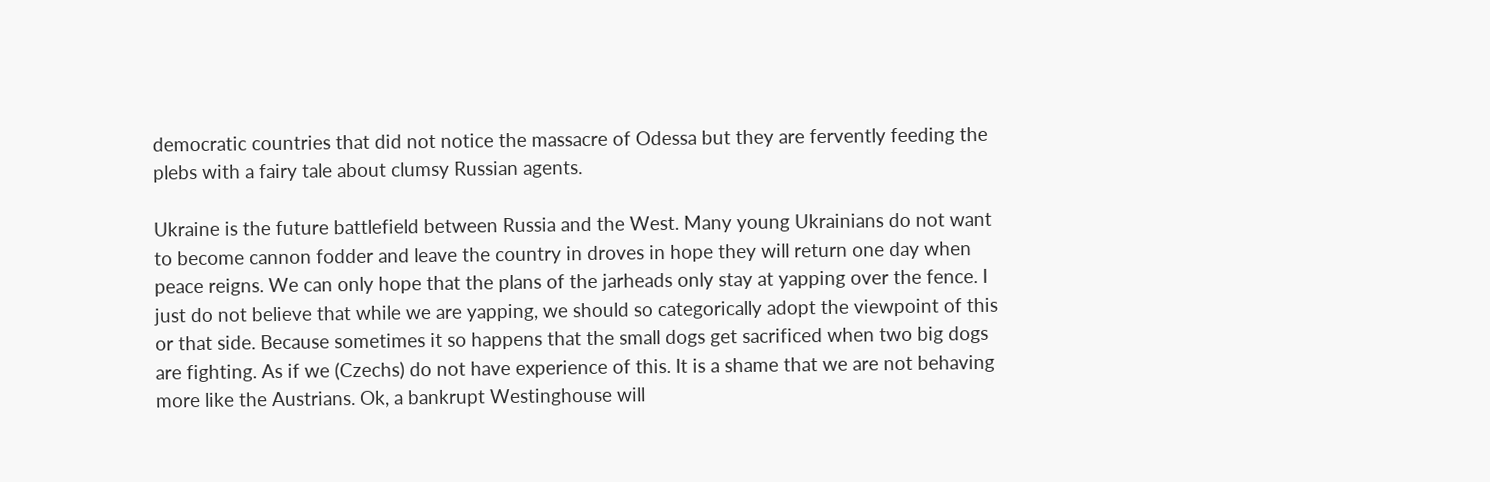democratic countries that did not notice the massacre of Odessa but they are fervently feeding the plebs with a fairy tale about clumsy Russian agents.

Ukraine is the future battlefield between Russia and the West. Many young Ukrainians do not want to become cannon fodder and leave the country in droves in hope they will return one day when peace reigns. We can only hope that the plans of the jarheads only stay at yapping over the fence. I just do not believe that while we are yapping, we should so categorically adopt the viewpoint of this or that side. Because sometimes it so happens that the small dogs get sacrificed when two big dogs are fighting. As if we (Czechs) do not have experience of this. It is a shame that we are not behaving more like the Austrians. Ok, a bankrupt Westinghouse will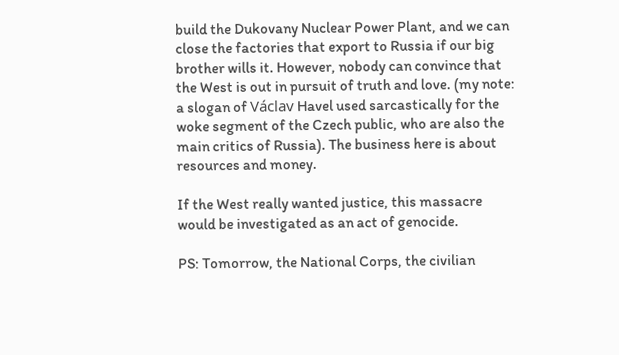build the Dukovany Nuclear Power Plant, and we can close the factories that export to Russia if our big brother wills it. However, nobody can convince that the West is out in pursuit of truth and love. (my note: a slogan of Václav Havel used sarcastically for the woke segment of the Czech public, who are also the main critics of Russia). The business here is about resources and money.

If the West really wanted justice, this massacre would be investigated as an act of genocide.

PS: Tomorrow, the National Corps, the civilian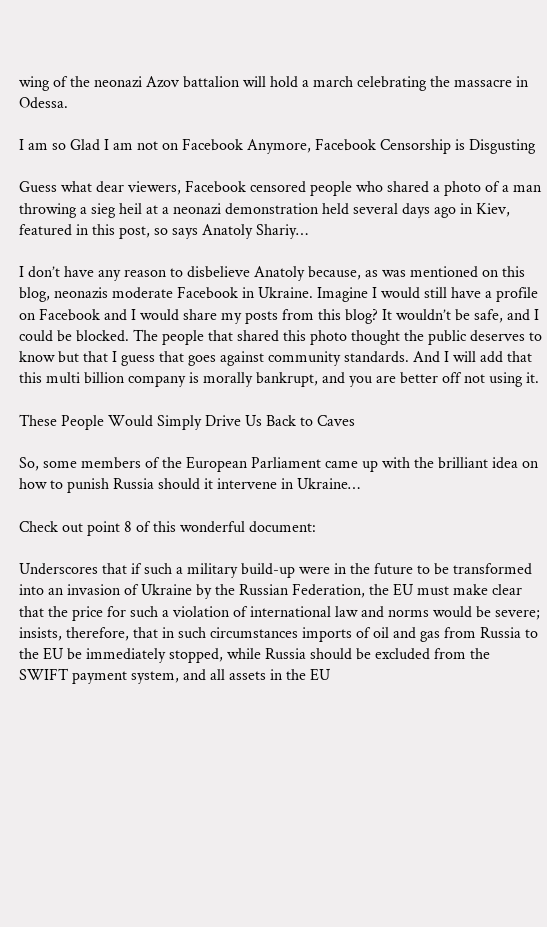wing of the neonazi Azov battalion will hold a march celebrating the massacre in Odessa.

I am so Glad I am not on Facebook Anymore, Facebook Censorship is Disgusting

Guess what dear viewers, Facebook censored people who shared a photo of a man throwing a sieg heil at a neonazi demonstration held several days ago in Kiev, featured in this post, so says Anatoly Shariy…

I don’t have any reason to disbelieve Anatoly because, as was mentioned on this blog, neonazis moderate Facebook in Ukraine. Imagine I would still have a profile on Facebook and I would share my posts from this blog? It wouldn’t be safe, and I could be blocked. The people that shared this photo thought the public deserves to know but that I guess that goes against community standards. And I will add that this multi billion company is morally bankrupt, and you are better off not using it.

These People Would Simply Drive Us Back to Caves

So, some members of the European Parliament came up with the brilliant idea on how to punish Russia should it intervene in Ukraine…

Check out point 8 of this wonderful document:

Underscores that if such a military build-up were in the future to be transformed into an invasion of Ukraine by the Russian Federation, the EU must make clear that the price for such a violation of international law and norms would be severe; insists, therefore, that in such circumstances imports of oil and gas from Russia to the EU be immediately stopped, while Russia should be excluded from the SWIFT payment system, and all assets in the EU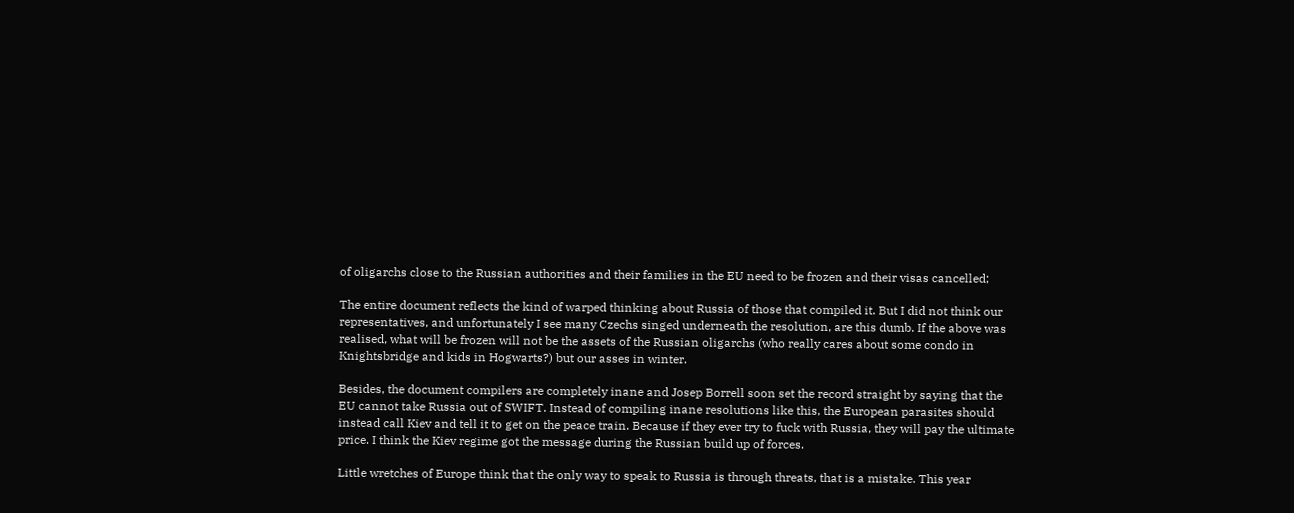of oligarchs close to the Russian authorities and their families in the EU need to be frozen and their visas cancelled;

The entire document reflects the kind of warped thinking about Russia of those that compiled it. But I did not think our representatives, and unfortunately I see many Czechs singed underneath the resolution, are this dumb. If the above was realised, what will be frozen will not be the assets of the Russian oligarchs (who really cares about some condo in Knightsbridge and kids in Hogwarts?) but our asses in winter.

Besides, the document compilers are completely inane and Josep Borrell soon set the record straight by saying that the EU cannot take Russia out of SWIFT. Instead of compiling inane resolutions like this, the European parasites should instead call Kiev and tell it to get on the peace train. Because if they ever try to fuck with Russia, they will pay the ultimate price. I think the Kiev regime got the message during the Russian build up of forces.

Little wretches of Europe think that the only way to speak to Russia is through threats, that is a mistake. This year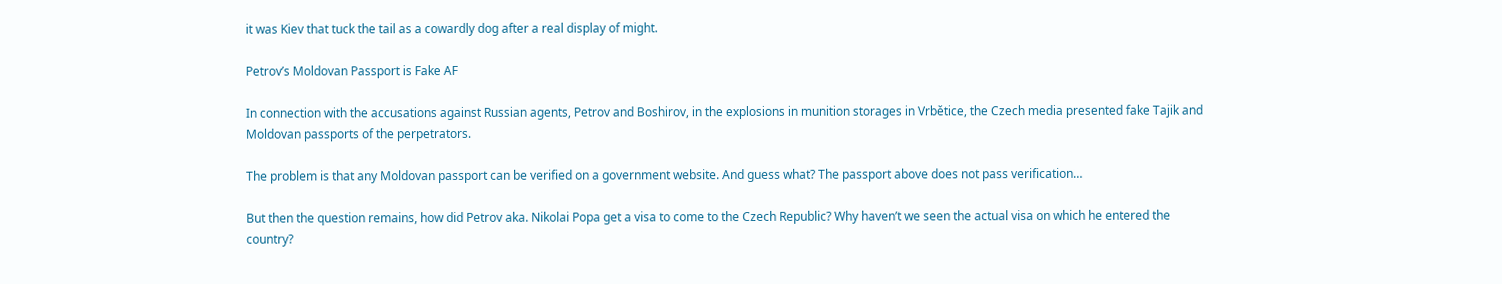it was Kiev that tuck the tail as a cowardly dog after a real display of might.

Petrov’s Moldovan Passport is Fake AF

In connection with the accusations against Russian agents, Petrov and Boshirov, in the explosions in munition storages in Vrbětice, the Czech media presented fake Tajik and Moldovan passports of the perpetrators.

The problem is that any Moldovan passport can be verified on a government website. And guess what? The passport above does not pass verification…

But then the question remains, how did Petrov aka. Nikolai Popa get a visa to come to the Czech Republic? Why haven’t we seen the actual visa on which he entered the country?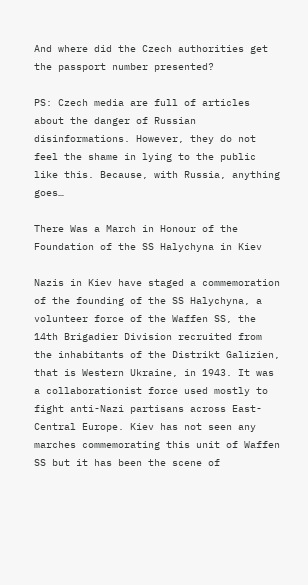And where did the Czech authorities get the passport number presented?

PS: Czech media are full of articles about the danger of Russian disinformations. However, they do not feel the shame in lying to the public like this. Because, with Russia, anything goes…

There Was a March in Honour of the Foundation of the SS Halychyna in Kiev

Nazis in Kiev have staged a commemoration of the founding of the SS Halychyna, a volunteer force of the Waffen SS, the 14th Brigadier Division recruited from the inhabitants of the Distrikt Galizien, that is Western Ukraine, in 1943. It was a collaborationist force used mostly to fight anti-Nazi partisans across East-Central Europe. Kiev has not seen any marches commemorating this unit of Waffen SS but it has been the scene of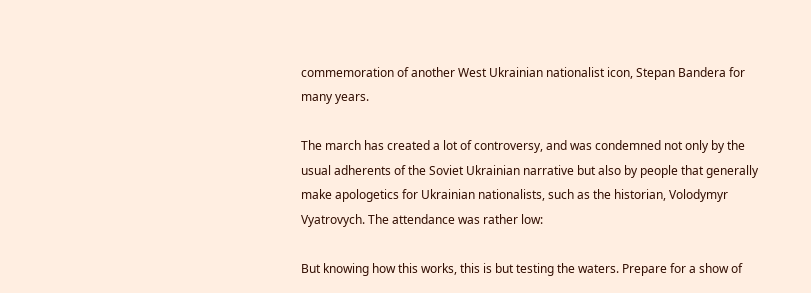commemoration of another West Ukrainian nationalist icon, Stepan Bandera for many years.

The march has created a lot of controversy, and was condemned not only by the usual adherents of the Soviet Ukrainian narrative but also by people that generally make apologetics for Ukrainian nationalists, such as the historian, Volodymyr Vyatrovych. The attendance was rather low:

But knowing how this works, this is but testing the waters. Prepare for a show of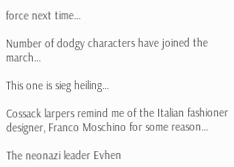force next time…

Number of dodgy characters have joined the march…

This one is sieg heiling…

Cossack larpers remind me of the Italian fashioner designer, Franco Moschino for some reason…

The neonazi leader Evhen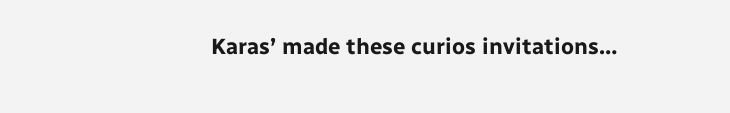Karas’ made these curios invitations…